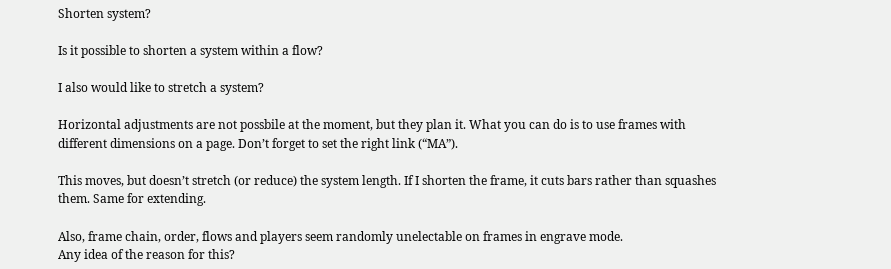Shorten system?

Is it possible to shorten a system within a flow?

I also would like to stretch a system?

Horizontal adjustments are not possbile at the moment, but they plan it. What you can do is to use frames with different dimensions on a page. Don’t forget to set the right link (“MA”).

This moves, but doesn’t stretch (or reduce) the system length. If I shorten the frame, it cuts bars rather than squashes them. Same for extending.

Also, frame chain, order, flows and players seem randomly unelectable on frames in engrave mode.
Any idea of the reason for this?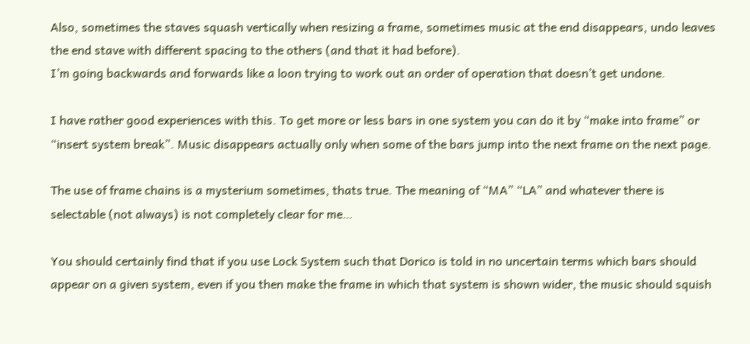Also, sometimes the staves squash vertically when resizing a frame, sometimes music at the end disappears, undo leaves the end stave with different spacing to the others (and that it had before).
I’m going backwards and forwards like a loon trying to work out an order of operation that doesn’t get undone.

I have rather good experiences with this. To get more or less bars in one system you can do it by “make into frame” or “insert system break”. Music disappears actually only when some of the bars jump into the next frame on the next page.

The use of frame chains is a mysterium sometimes, thats true. The meaning of “MA” “LA” and whatever there is selectable (not always) is not completely clear for me…

You should certainly find that if you use Lock System such that Dorico is told in no uncertain terms which bars should appear on a given system, even if you then make the frame in which that system is shown wider, the music should squish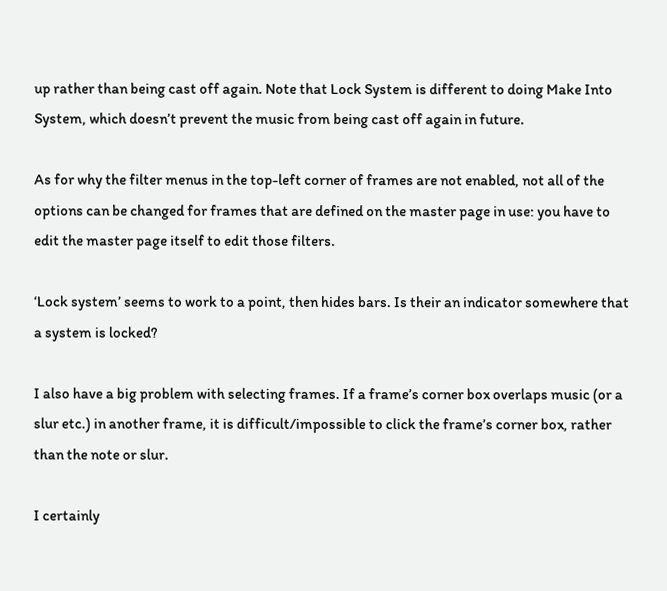up rather than being cast off again. Note that Lock System is different to doing Make Into System, which doesn’t prevent the music from being cast off again in future.

As for why the filter menus in the top-left corner of frames are not enabled, not all of the options can be changed for frames that are defined on the master page in use: you have to edit the master page itself to edit those filters.

‘Lock system’ seems to work to a point, then hides bars. Is their an indicator somewhere that a system is locked?

I also have a big problem with selecting frames. If a frame’s corner box overlaps music (or a slur etc.) in another frame, it is difficult/impossible to click the frame’s corner box, rather than the note or slur.

I certainly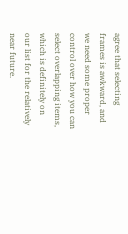agree that selecting frames is awkward, and we need some proper control over how you can select overlapping items, which is definitely on our list for the relatively near future.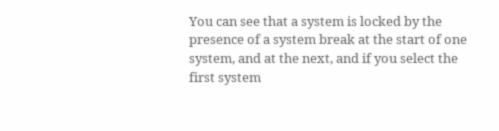You can see that a system is locked by the presence of a system break at the start of one system, and at the next, and if you select the first system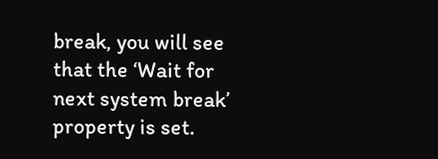break, you will see that the ‘Wait for next system break’ property is set.